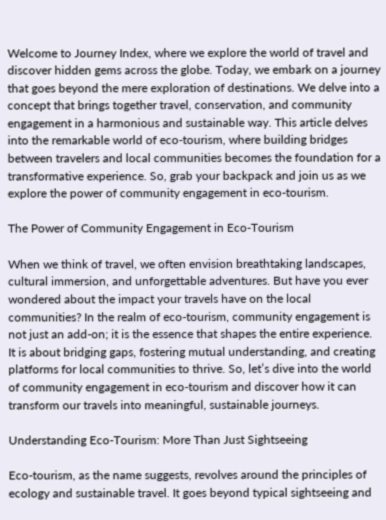Welcome to Journey Index, where we explore the world of travel and discover hidden gems across the globe. Today, we embark on a journey that goes beyond the mere exploration of destinations. We delve into a concept that brings together travel, conservation, and community engagement in a harmonious and sustainable way. This article delves into the remarkable world of eco-tourism, where building bridges between travelers and local communities becomes the foundation for a transformative experience. So, grab your backpack and join us as we explore the power of community engagement in eco-tourism.

The Power of Community Engagement in Eco-Tourism

When we think of travel, we often envision breathtaking landscapes, cultural immersion, and unforgettable adventures. But have you ever wondered about the impact your travels have on the local communities? In the realm of eco-tourism, community engagement is not just an add-on; it is the essence that shapes the entire experience. It is about bridging gaps, fostering mutual understanding, and creating platforms for local communities to thrive. So, let’s dive into the world of community engagement in eco-tourism and discover how it can transform our travels into meaningful, sustainable journeys.

Understanding Eco-Tourism: More Than Just Sightseeing

Eco-tourism, as the name suggests, revolves around the principles of ecology and sustainable travel. It goes beyond typical sightseeing and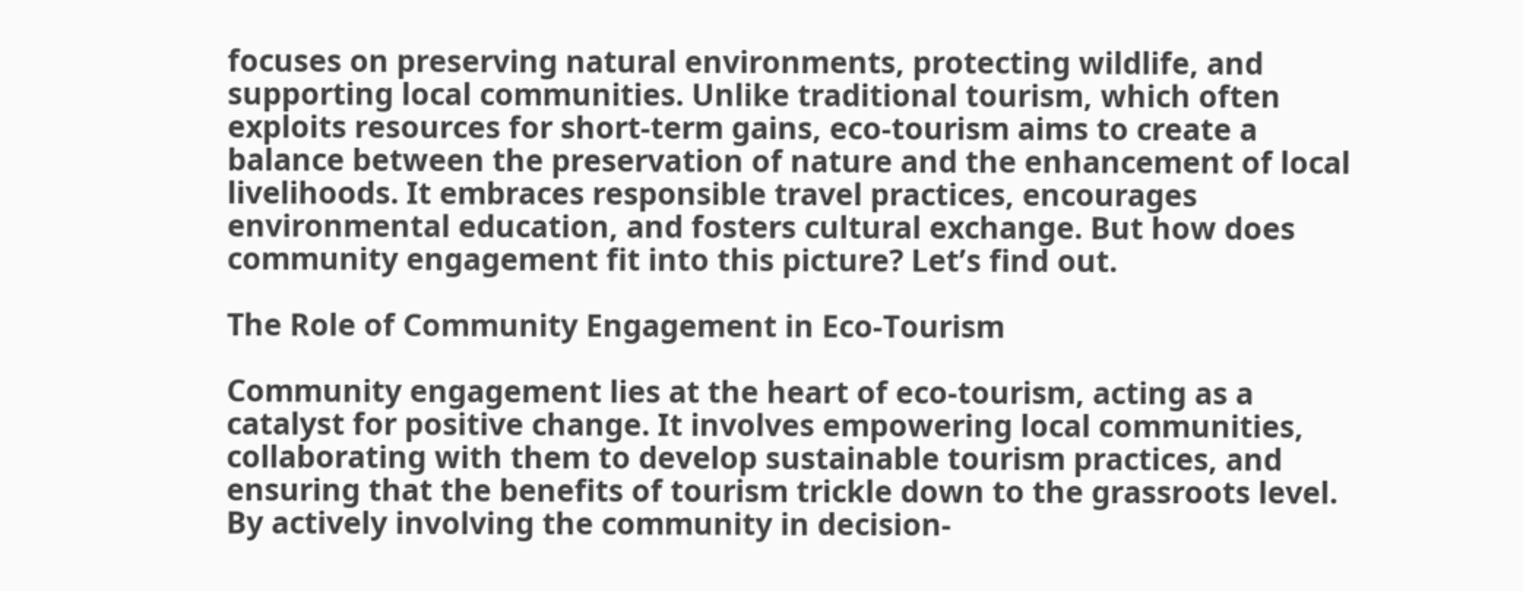focuses on preserving natural environments, protecting wildlife, and supporting local communities. Unlike traditional tourism, which often exploits resources for short-term gains, eco-tourism aims to create a balance between the preservation of nature and the enhancement of local livelihoods. It embraces responsible travel practices, encourages environmental education, and fosters cultural exchange. But how does community engagement fit into this picture? Let’s find out.

The Role of Community Engagement in Eco-Tourism

Community engagement lies at the heart of eco-tourism, acting as a catalyst for positive change. It involves empowering local communities, collaborating with them to develop sustainable tourism practices, and ensuring that the benefits of tourism trickle down to the grassroots level. By actively involving the community in decision-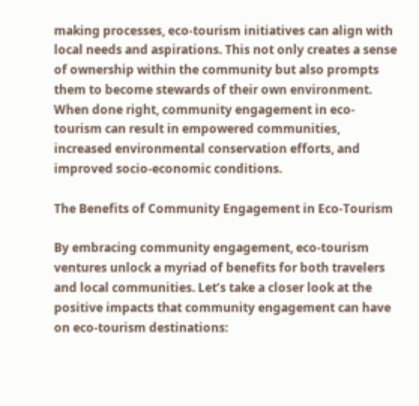making processes, eco-tourism initiatives can align with local needs and aspirations. This not only creates a sense of ownership within the community but also prompts them to become stewards of their own environment. When done right, community engagement in eco-tourism can result in empowered communities, increased environmental conservation efforts, and improved socio-economic conditions.

The Benefits of Community Engagement in Eco-Tourism

By embracing community engagement, eco-tourism ventures unlock a myriad of benefits for both travelers and local communities. Let’s take a closer look at the positive impacts that community engagement can have on eco-tourism destinations: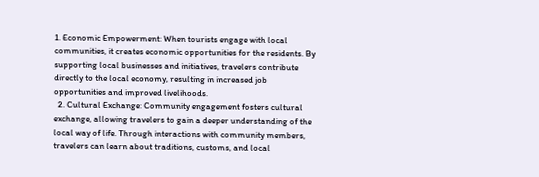1. Economic Empowerment: When tourists engage with local communities, it creates economic opportunities for the residents. By supporting local businesses and initiatives, travelers contribute directly to the local economy, resulting in increased job opportunities and improved livelihoods.
  2. Cultural Exchange: Community engagement fosters cultural exchange, allowing travelers to gain a deeper understanding of the local way of life. Through interactions with community members, travelers can learn about traditions, customs, and local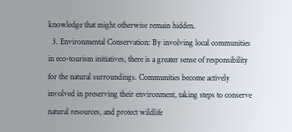knowledge that might otherwise remain hidden.
  3. Environmental Conservation: By involving local communities in eco-tourism initiatives, there is a greater sense of responsibility for the natural surroundings. Communities become actively involved in preserving their environment, taking steps to conserve natural resources, and protect wildlife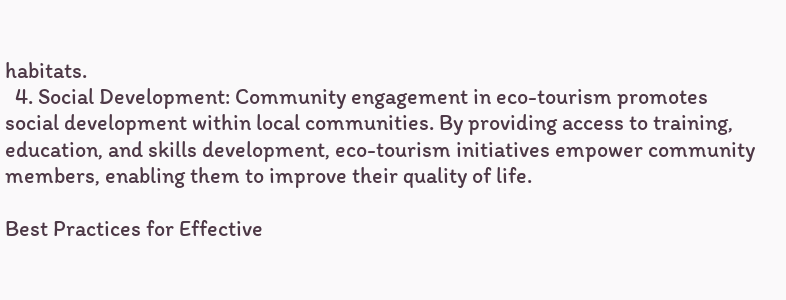habitats.
  4. Social Development: Community engagement in eco-tourism promotes social development within local communities. By providing access to training, education, and skills development, eco-tourism initiatives empower community members, enabling them to improve their quality of life.

Best Practices for Effective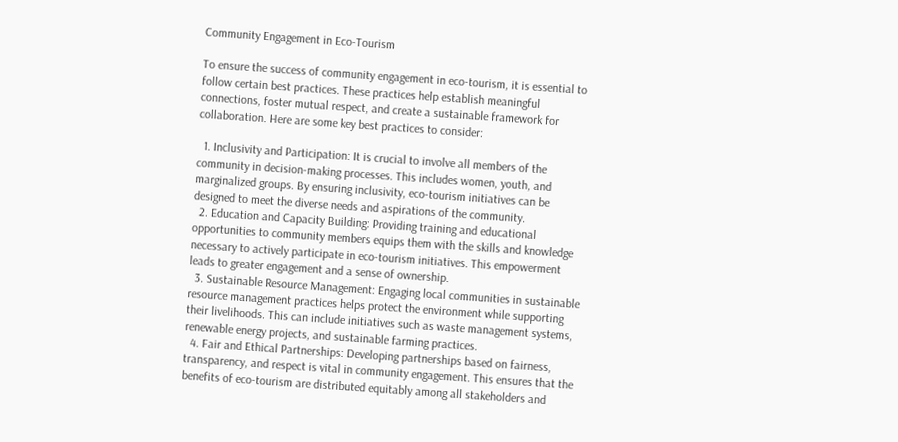Community Engagement in Eco-Tourism

To ensure the success of community engagement in eco-tourism, it is essential to follow certain best practices. These practices help establish meaningful connections, foster mutual respect, and create a sustainable framework for collaboration. Here are some key best practices to consider:

  1. Inclusivity and Participation: It is crucial to involve all members of the community in decision-making processes. This includes women, youth, and marginalized groups. By ensuring inclusivity, eco-tourism initiatives can be designed to meet the diverse needs and aspirations of the community.
  2. Education and Capacity Building: Providing training and educational opportunities to community members equips them with the skills and knowledge necessary to actively participate in eco-tourism initiatives. This empowerment leads to greater engagement and a sense of ownership.
  3. Sustainable Resource Management: Engaging local communities in sustainable resource management practices helps protect the environment while supporting their livelihoods. This can include initiatives such as waste management systems, renewable energy projects, and sustainable farming practices.
  4. Fair and Ethical Partnerships: Developing partnerships based on fairness, transparency, and respect is vital in community engagement. This ensures that the benefits of eco-tourism are distributed equitably among all stakeholders and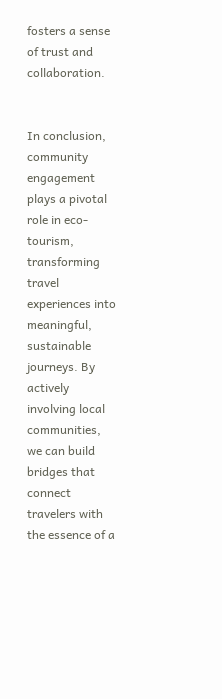fosters a sense of trust and collaboration.


In conclusion, community engagement plays a pivotal role in eco-tourism, transforming travel experiences into meaningful, sustainable journeys. By actively involving local communities, we can build bridges that connect travelers with the essence of a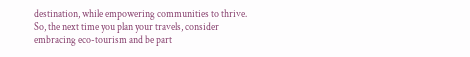destination, while empowering communities to thrive. So, the next time you plan your travels, consider embracing eco-tourism and be part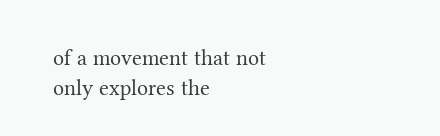of a movement that not only explores the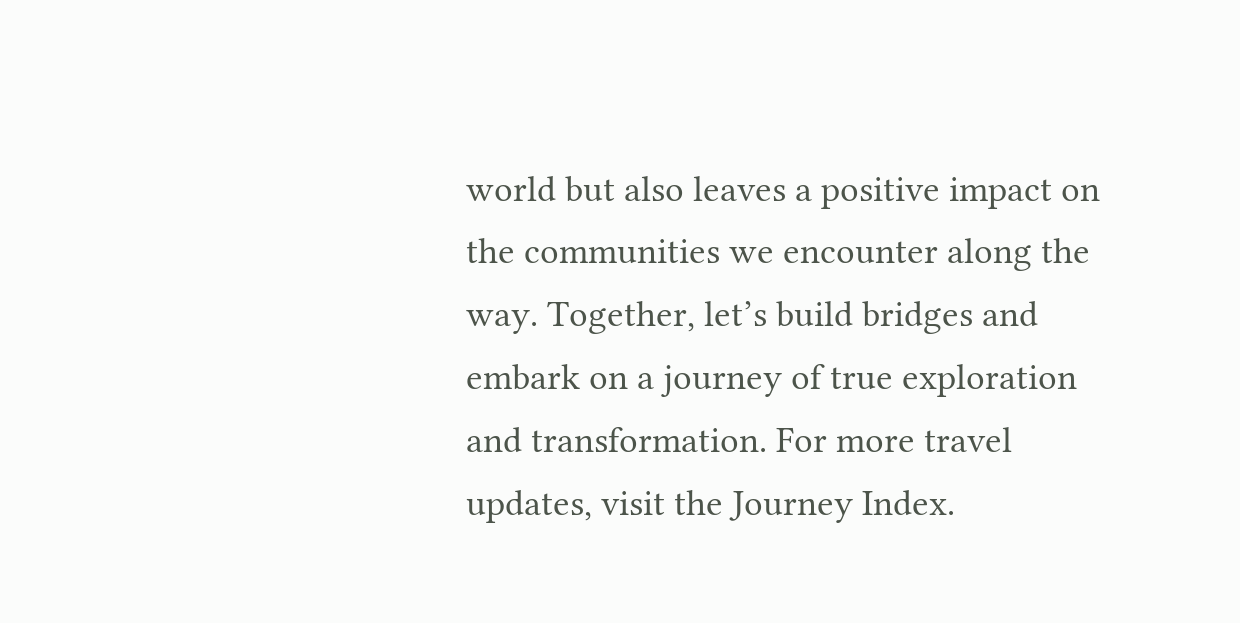world but also leaves a positive impact on the communities we encounter along the way. Together, let’s build bridges and embark on a journey of true exploration and transformation. For more travel updates, visit the Journey Index.